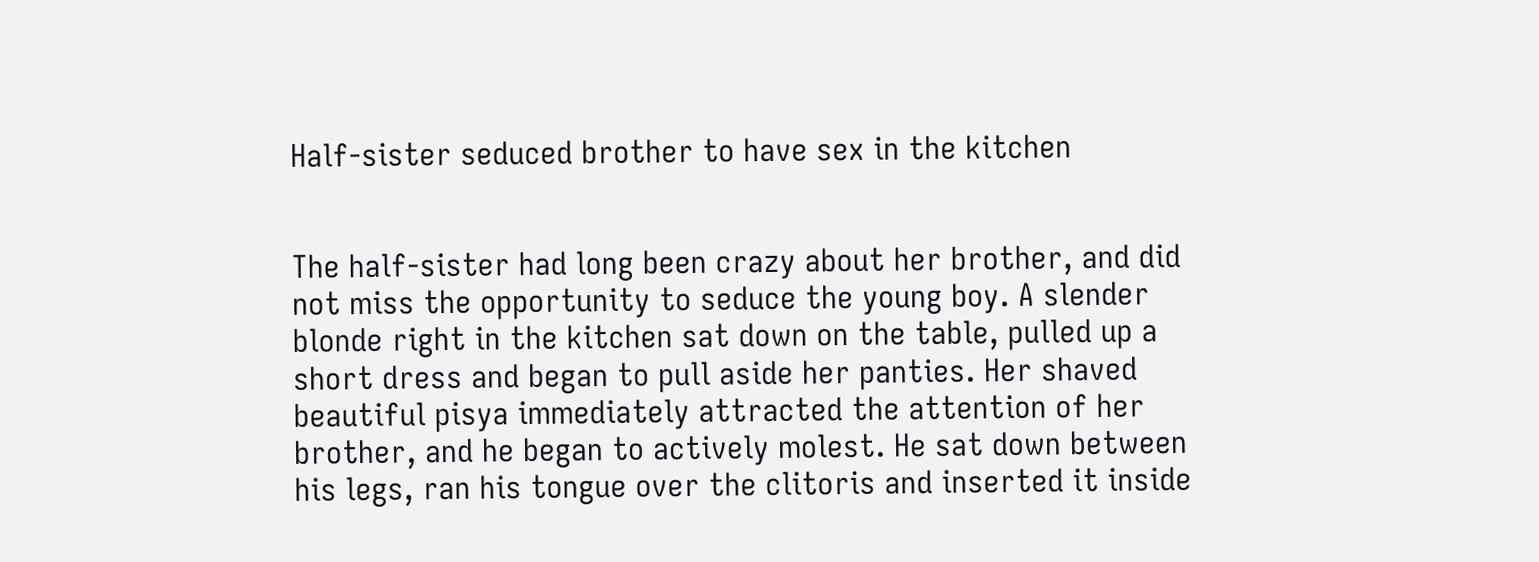Half-sister seduced brother to have sex in the kitchen


The half-sister had long been crazy about her brother, and did not miss the opportunity to seduce the young boy. A slender blonde right in the kitchen sat down on the table, pulled up a short dress and began to pull aside her panties. Her shaved beautiful pisya immediately attracted the attention of her brother, and he began to actively molest. He sat down between his legs, ran his tongue over the clitoris and inserted it inside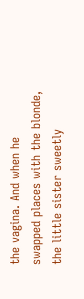the vagina. And when he swapped places with the blonde, the little sister sweetly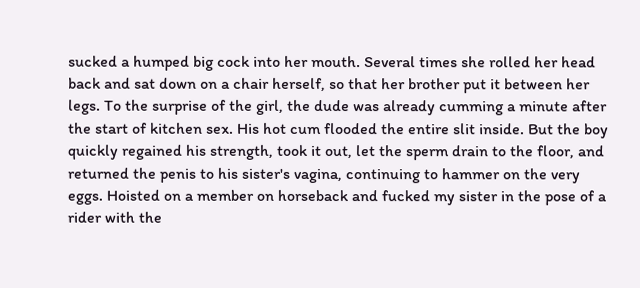sucked a humped big cock into her mouth. Several times she rolled her head back and sat down on a chair herself, so that her brother put it between her legs. To the surprise of the girl, the dude was already cumming a minute after the start of kitchen sex. His hot cum flooded the entire slit inside. But the boy quickly regained his strength, took it out, let the sperm drain to the floor, and returned the penis to his sister's vagina, continuing to hammer on the very eggs. Hoisted on a member on horseback and fucked my sister in the pose of a rider with the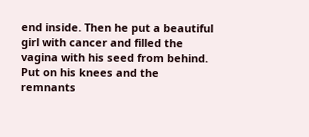end inside. Then he put a beautiful girl with cancer and filled the vagina with his seed from behind. Put on his knees and the remnants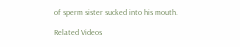of sperm sister sucked into his mouth.

Related Videos